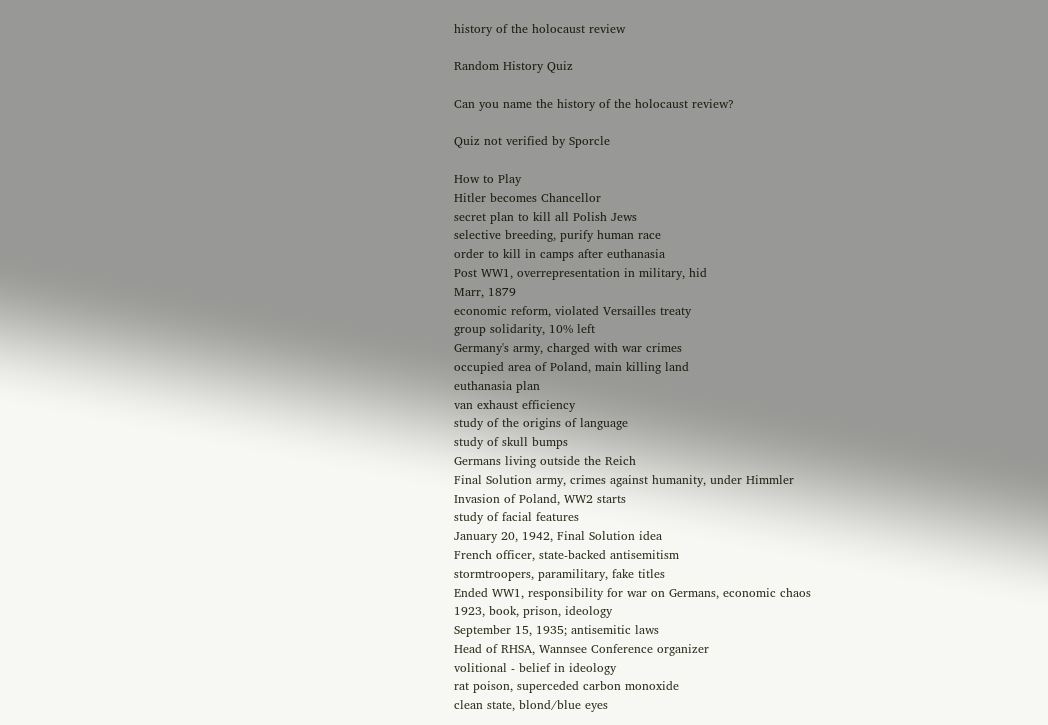history of the holocaust review

Random History Quiz

Can you name the history of the holocaust review?

Quiz not verified by Sporcle

How to Play
Hitler becomes Chancellor
secret plan to kill all Polish Jews
selective breeding, purify human race
order to kill in camps after euthanasia
Post WW1, overrepresentation in military, hid
Marr, 1879
economic reform, violated Versailles treaty
group solidarity, 10% left
Germany's army, charged with war crimes
occupied area of Poland, main killing land
euthanasia plan
van exhaust efficiency
study of the origins of language
study of skull bumps
Germans living outside the Reich
Final Solution army, crimes against humanity, under Himmler
Invasion of Poland, WW2 starts
study of facial features
January 20, 1942, Final Solution idea
French officer, state-backed antisemitism
stormtroopers, paramilitary, fake titles
Ended WW1, responsibility for war on Germans, economic chaos
1923, book, prison, ideology
September 15, 1935; antisemitic laws
Head of RHSA, Wannsee Conference organizer
volitional - belief in ideology
rat poison, superceded carbon monoxide
clean state, blond/blue eyes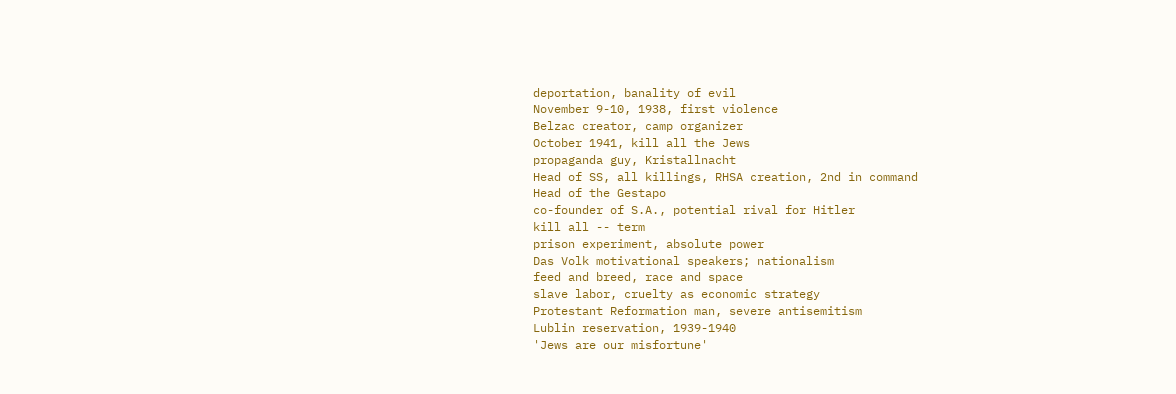deportation, banality of evil
November 9-10, 1938, first violence
Belzac creator, camp organizer
October 1941, kill all the Jews
propaganda guy, Kristallnacht
Head of SS, all killings, RHSA creation, 2nd in command
Head of the Gestapo
co-founder of S.A., potential rival for Hitler
kill all -- term
prison experiment, absolute power
Das Volk motivational speakers; nationalism
feed and breed, race and space
slave labor, cruelty as economic strategy
Protestant Reformation man, severe antisemitism
Lublin reservation, 1939-1940
'Jews are our misfortune'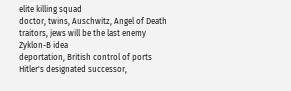elite killing squad
doctor, twins, Auschwitz, Angel of Death
traitors, jews will be the last enemy
Zyklon-B idea
deportation, British control of ports
Hitler's designated successor,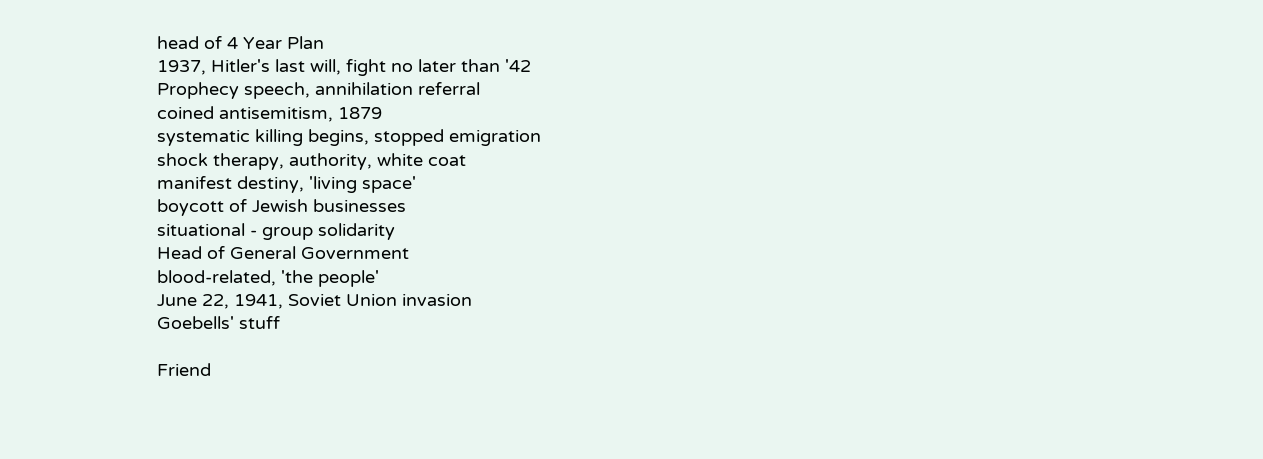head of 4 Year Plan
1937, Hitler's last will, fight no later than '42
Prophecy speech, annihilation referral
coined antisemitism, 1879
systematic killing begins, stopped emigration
shock therapy, authority, white coat
manifest destiny, 'living space'
boycott of Jewish businesses
situational - group solidarity
Head of General Government
blood-related, 'the people'
June 22, 1941, Soviet Union invasion
Goebells' stuff

Friend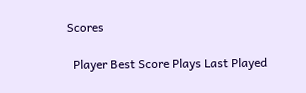Scores

  Player Best Score Plays Last Played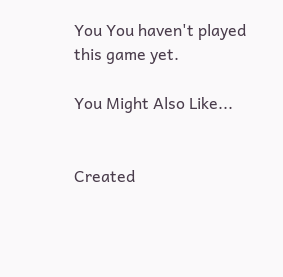You You haven't played this game yet.

You Might Also Like...


Created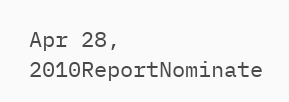Apr 28, 2010ReportNominate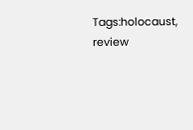Tags:holocaust, review